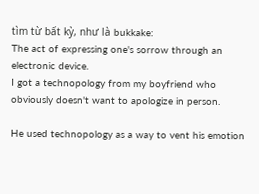tìm từ bất kỳ, như là bukkake:
The act of expressing one's sorrow through an electronic device.
I got a technopology from my boyfriend who obviously doesn't want to apologize in person.

He used technopology as a way to vent his emotion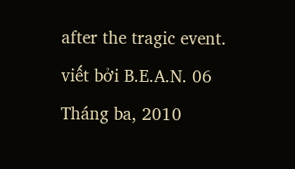after the tragic event.
viết bởi B.E.A.N. 06 Tháng ba, 2010